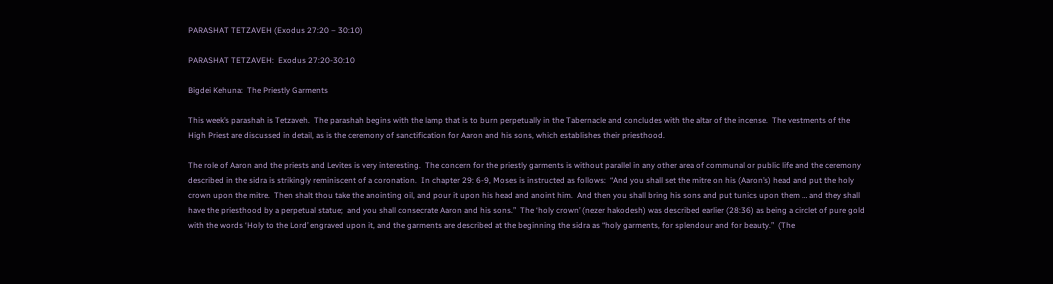PARASHAT TETZAVEH (Exodus 27:20 – 30:10)

PARASHAT TETZAVEH:  Exodus 27:20-30:10

Bigdei Kehuna:  The Priestly Garments

This week’s parashah is Tetzaveh.  The parashah begins with the lamp that is to burn perpetually in the Tabernacle and concludes with the altar of the incense.  The vestments of the High Priest are discussed in detail, as is the ceremony of sanctification for Aaron and his sons, which establishes their priesthood.

The role of Aaron and the priests and Levites is very interesting.  The concern for the priestly garments is without parallel in any other area of communal or public life and the ceremony described in the sidra is strikingly reminiscent of a coronation.  In chapter 29: 6-9, Moses is instructed as follows:  “And you shall set the mitre on his (Aaron’s) head and put the holy crown upon the mitre.  Then shalt thou take the anointing oil, and pour it upon his head and anoint him.  And then you shall bring his sons and put tunics upon them … and they shall have the priesthood by a perpetual statue;  and you shall consecrate Aaron and his sons.”  The ‘holy crown’ (nezer hakodesh) was described earlier (28:36) as being a circlet of pure gold with the words ‘Holy to the Lord’ engraved upon it, and the garments are described at the beginning the sidra as “holy garments, for splendour and for beauty.”  (The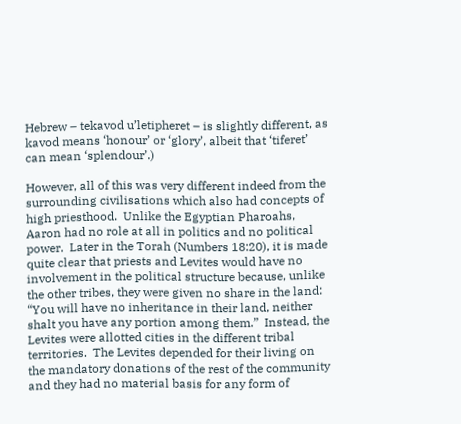Hebrew – tekavod u’letipheret – is slightly different, as kavod means ‘honour’ or ‘glory’, albeit that ‘tiferet’ can mean ‘splendour’.)

However, all of this was very different indeed from the surrounding civilisations which also had concepts of high priesthood.  Unlike the Egyptian Pharoahs, Aaron had no role at all in politics and no political power.  Later in the Torah (Numbers 18:20), it is made quite clear that priests and Levites would have no involvement in the political structure because, unlike the other tribes, they were given no share in the land:  “You will have no inheritance in their land, neither shalt you have any portion among them.”  Instead, the Levites were allotted cities in the different tribal territories.  The Levites depended for their living on the mandatory donations of the rest of the community and they had no material basis for any form of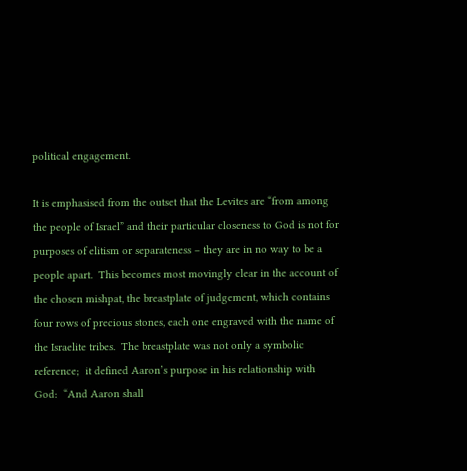political engagement.

It is emphasised from the outset that the Levites are “from among the people of Israel” and their particular closeness to God is not for purposes of elitism or separateness – they are in no way to be a people apart.  This becomes most movingly clear in the account of the chosen mishpat, the breastplate of judgement, which contains four rows of precious stones, each one engraved with the name of the Israelite tribes.  The breastplate was not only a symbolic reference;  it defined Aaron’s purpose in his relationship with God:  “And Aaron shall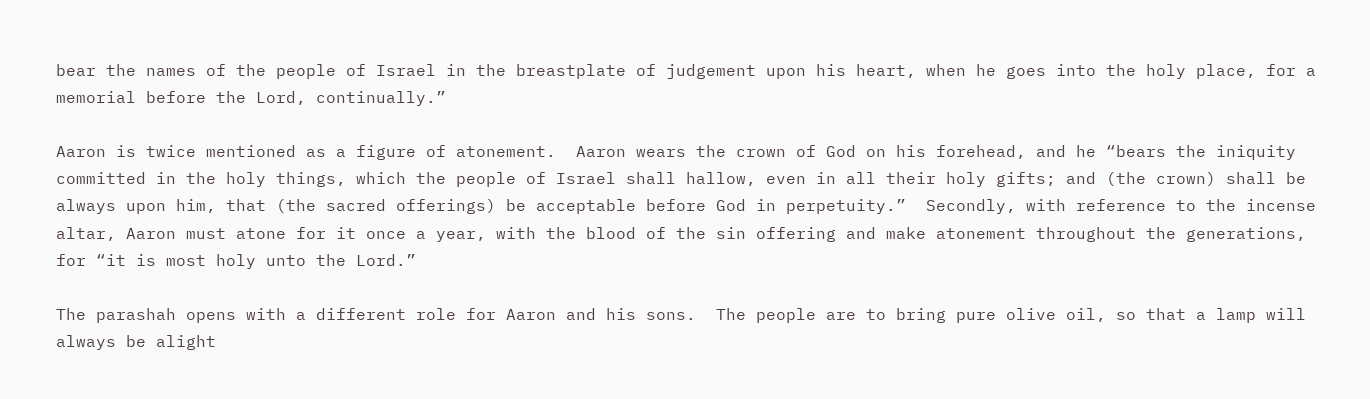bear the names of the people of Israel in the breastplate of judgement upon his heart, when he goes into the holy place, for a memorial before the Lord, continually.”

Aaron is twice mentioned as a figure of atonement.  Aaron wears the crown of God on his forehead, and he “bears the iniquity committed in the holy things, which the people of Israel shall hallow, even in all their holy gifts; and (the crown) shall be always upon him, that (the sacred offerings) be acceptable before God in perpetuity.”  Secondly, with reference to the incense altar, Aaron must atone for it once a year, with the blood of the sin offering and make atonement throughout the generations, for “it is most holy unto the Lord.”

The parashah opens with a different role for Aaron and his sons.  The people are to bring pure olive oil, so that a lamp will always be alight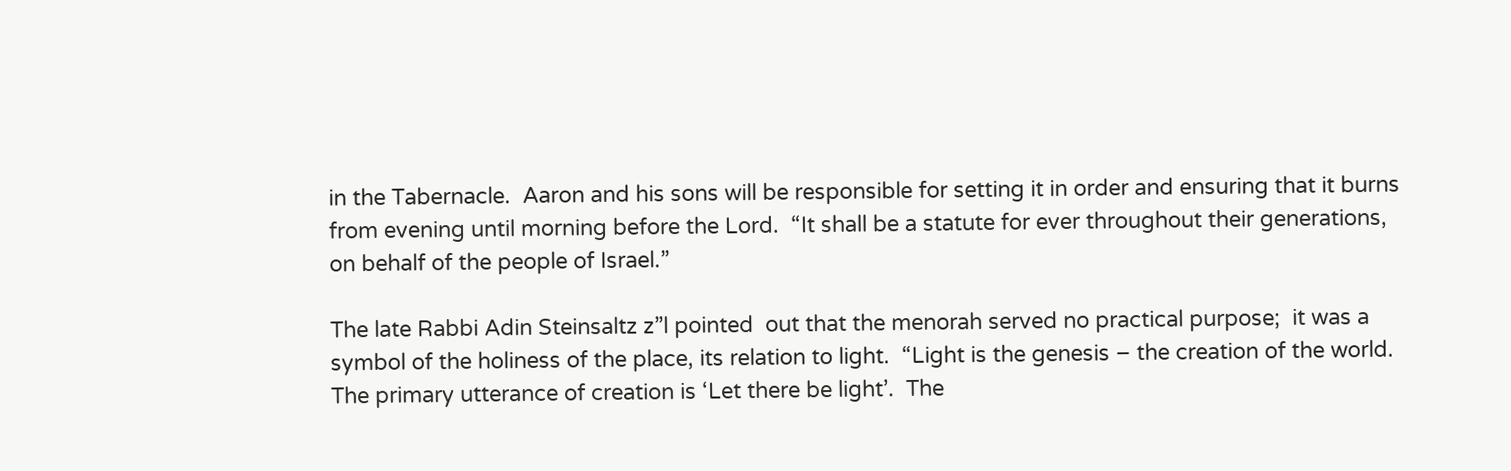in the Tabernacle.  Aaron and his sons will be responsible for setting it in order and ensuring that it burns from evening until morning before the Lord.  “It shall be a statute for ever throughout their generations, on behalf of the people of Israel.”

The late Rabbi Adin Steinsaltz z”l pointed  out that the menorah served no practical purpose;  it was a symbol of the holiness of the place, its relation to light.  “Light is the genesis – the creation of the world.  The primary utterance of creation is ‘Let there be light’.  The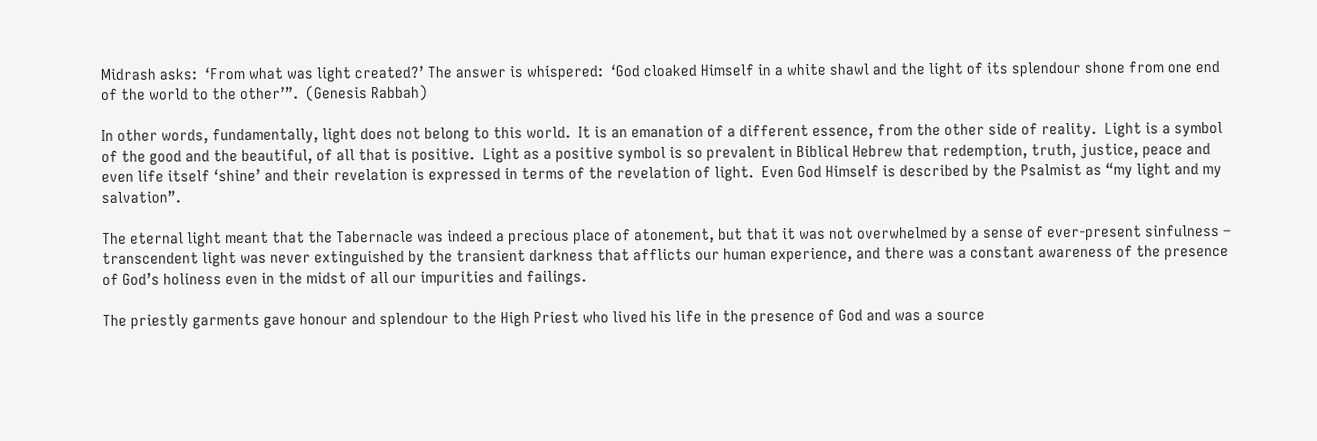Midrash asks:  ‘From what was light created?’ The answer is whispered:  ‘God cloaked Himself in a white shawl and the light of its splendour shone from one end of the world to the other’”.  (Genesis Rabbah)

In other words, fundamentally, light does not belong to this world.  It is an emanation of a different essence, from the other side of reality.  Light is a symbol of the good and the beautiful, of all that is positive.  Light as a positive symbol is so prevalent in Biblical Hebrew that redemption, truth, justice, peace and even life itself ‘shine’ and their revelation is expressed in terms of the revelation of light.  Even God Himself is described by the Psalmist as “my light and my salvation”.

The eternal light meant that the Tabernacle was indeed a precious place of atonement, but that it was not overwhelmed by a sense of ever-present sinfulness – transcendent light was never extinguished by the transient darkness that afflicts our human experience, and there was a constant awareness of the presence of God’s holiness even in the midst of all our impurities and failings.

The priestly garments gave honour and splendour to the High Priest who lived his life in the presence of God and was a source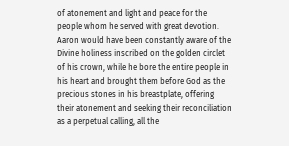of atonement and light and peace for the people whom he served with great devotion.  Aaron would have been constantly aware of the Divine holiness inscribed on the golden circlet of his crown, while he bore the entire people in his heart and brought them before God as the precious stones in his breastplate, offering their atonement and seeking their reconciliation as a perpetual calling, all the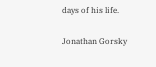days of his life.

Jonathan Gorsky